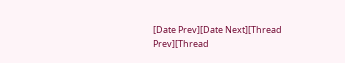[Date Prev][Date Next][Thread Prev][Thread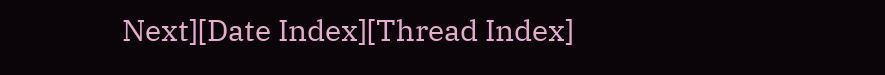Next][Date Index][Thread Index]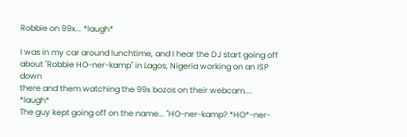Robbie on 99x... *laugh*

I was in my car around lunchtime, and I hear the DJ start going off
about "Robbie HO-ner-kamp" in Lagos, Nigeria working on an ISP down
there and them watching the 99x bozos on their webcam.... *laugh*
The guy kept going off on the name... "HO-ner-kamp? *HO*-ner-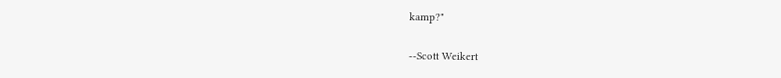kamp?"

--Scott Weikert